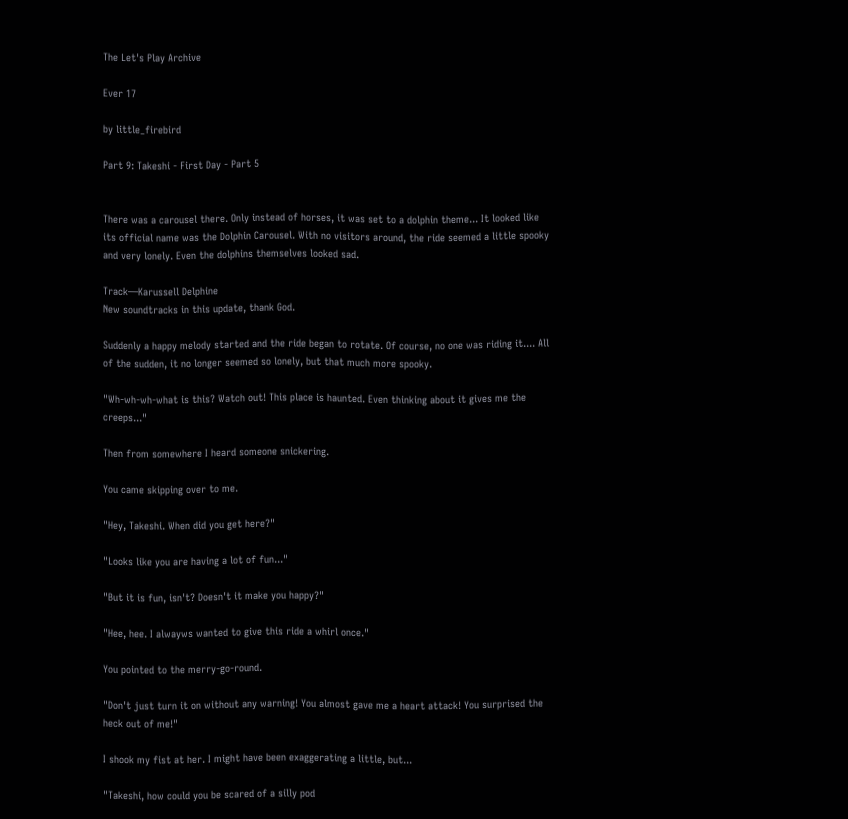The Let's Play Archive

Ever 17

by little_firebird

Part 9: Takeshi - First Day - Part 5


There was a carousel there. Only instead of horses, it was set to a dolphin theme... It looked like its official name was the Dolphin Carousel. With no visitors around, the ride seemed a little spooky and very lonely. Even the dolphins themselves looked sad.

Track—Karussell Delphine
New soundtracks in this update, thank God.

Suddenly a happy melody started and the ride began to rotate. Of course, no one was riding it.... All of the sudden, it no longer seemed so lonely, but that much more spooky.

"Wh-wh-wh-what is this? Watch out! This place is haunted. Even thinking about it gives me the creeps..."

Then from somewhere I heard someone snickering.

You came skipping over to me.

"Hey, Takeshi. When did you get here?"

"Looks like you are having a lot of fun..."

"But it is fun, isn't? Doesn't it make you happy?"

"Hee, hee. I alwayws wanted to give this ride a whirl once."

You pointed to the merry-go-round.

"Don't just turn it on without any warning! You almost gave me a heart attack! You surprised the heck out of me!"

I shook my fist at her. I might have been exaggerating a little, but...

"Takeshi, how could you be scared of a silly pod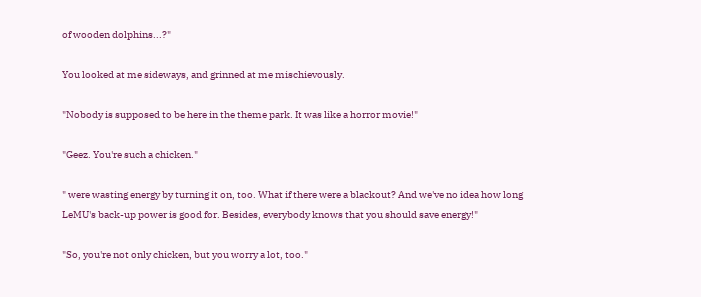of wooden dolphins...?"

You looked at me sideways, and grinned at me mischievously.

"Nobody is supposed to be here in the theme park. It was like a horror movie!"

"Geez. You're such a chicken."

" were wasting energy by turning it on, too. What if there were a blackout? And we've no idea how long LeMU's back-up power is good for. Besides, everybody knows that you should save energy!"

"So, you're not only chicken, but you worry a lot, too."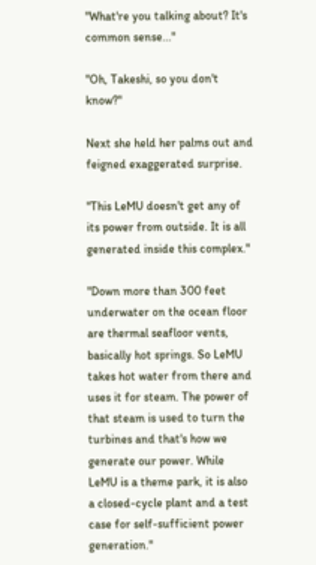"What're you talking about? It's common sense..."

"Oh, Takeshi, so you don't know?"

Next she held her palms out and feigned exaggerated surprise.

"This LeMU doesn't get any of its power from outside. It is all generated inside this complex."

"Down more than 300 feet underwater on the ocean floor are thermal seafloor vents, basically hot springs. So LeMU takes hot water from there and uses it for steam. The power of that steam is used to turn the turbines and that's how we generate our power. While LeMU is a theme park, it is also a closed-cycle plant and a test case for self-sufficient power generation."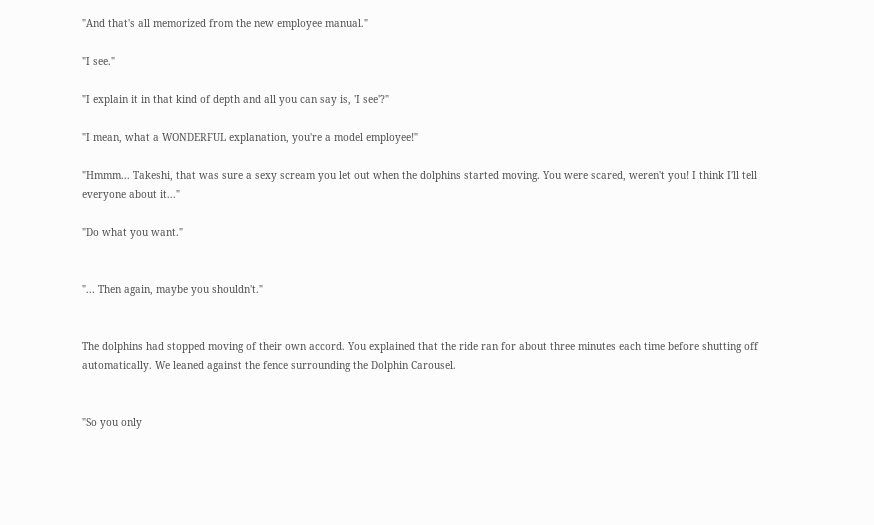"And that's all memorized from the new employee manual."

"I see."

"I explain it in that kind of depth and all you can say is, 'I see'?"

"I mean, what a WONDERFUL explanation, you're a model employee!"

"Hmmm... Takeshi, that was sure a sexy scream you let out when the dolphins started moving. You were scared, weren't you! I think I'll tell everyone about it..."

"Do what you want."


"... Then again, maybe you shouldn't."


The dolphins had stopped moving of their own accord. You explained that the ride ran for about three minutes each time before shutting off automatically. We leaned against the fence surrounding the Dolphin Carousel.


"So you only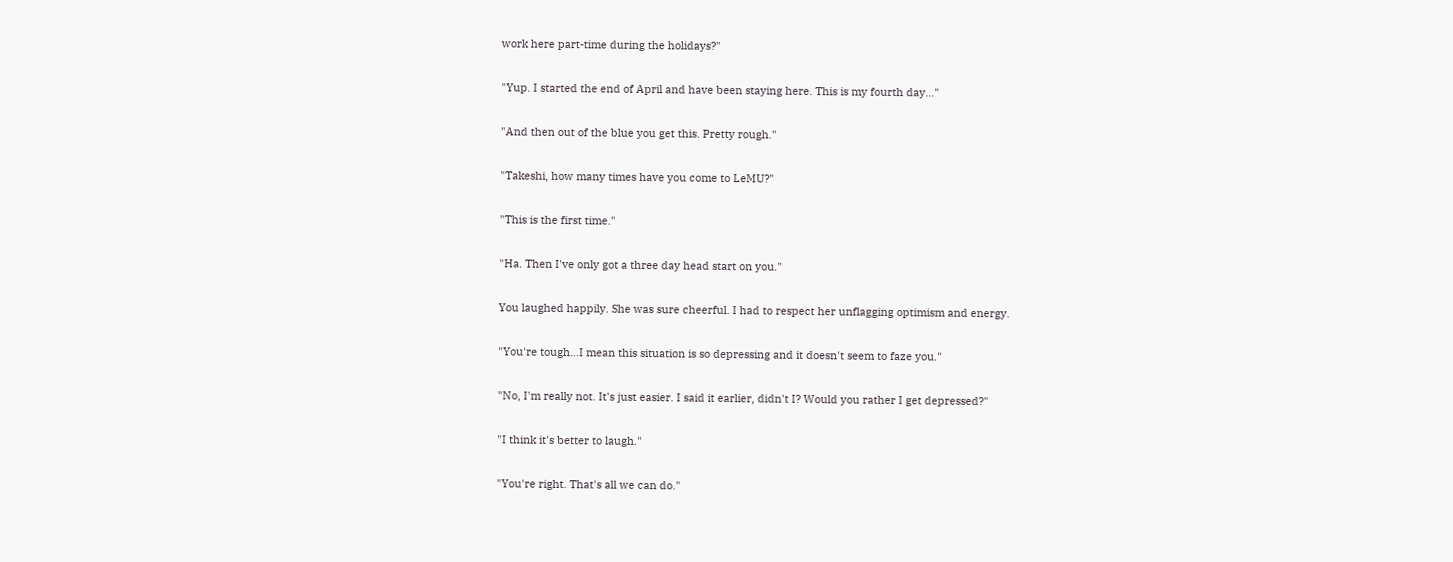work here part-time during the holidays?"

"Yup. I started the end of April and have been staying here. This is my fourth day..."

"And then out of the blue you get this. Pretty rough."

"Takeshi, how many times have you come to LeMU?"

"This is the first time."

"Ha. Then I've only got a three day head start on you."

You laughed happily. She was sure cheerful. I had to respect her unflagging optimism and energy.

"You're tough...I mean this situation is so depressing and it doesn't seem to faze you."

"No, I'm really not. It's just easier. I said it earlier, didn't I? Would you rather I get depressed?"

"I think it's better to laugh."

"You're right. That's all we can do."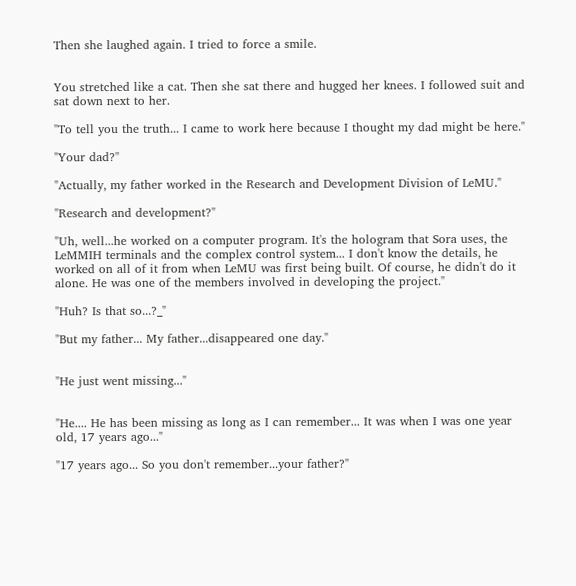Then she laughed again. I tried to force a smile.


You stretched like a cat. Then she sat there and hugged her knees. I followed suit and sat down next to her.

"To tell you the truth... I came to work here because I thought my dad might be here."

"Your dad?"

"Actually, my father worked in the Research and Development Division of LeMU."

"Research and development?"

"Uh, well...he worked on a computer program. It's the hologram that Sora uses, the LeMMIH terminals and the complex control system... I don't know the details, he worked on all of it from when LeMU was first being built. Of course, he didn't do it alone. He was one of the members involved in developing the project."

"Huh? Is that so...?_"

"But my father... My father...disappeared one day."


"He just went missing..."


"He.... He has been missing as long as I can remember... It was when I was one year old, 17 years ago..."

"17 years ago... So you don't remember...your father?"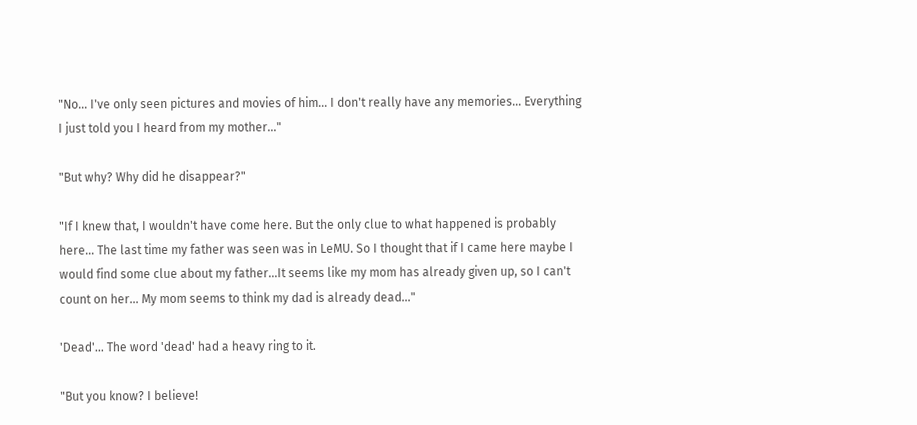"No... I've only seen pictures and movies of him... I don't really have any memories... Everything I just told you I heard from my mother..."

"But why? Why did he disappear?"

"If I knew that, I wouldn't have come here. But the only clue to what happened is probably here... The last time my father was seen was in LeMU. So I thought that if I came here maybe I would find some clue about my father...It seems like my mom has already given up, so I can't count on her... My mom seems to think my dad is already dead..."

'Dead'... The word 'dead' had a heavy ring to it.

"But you know? I believe!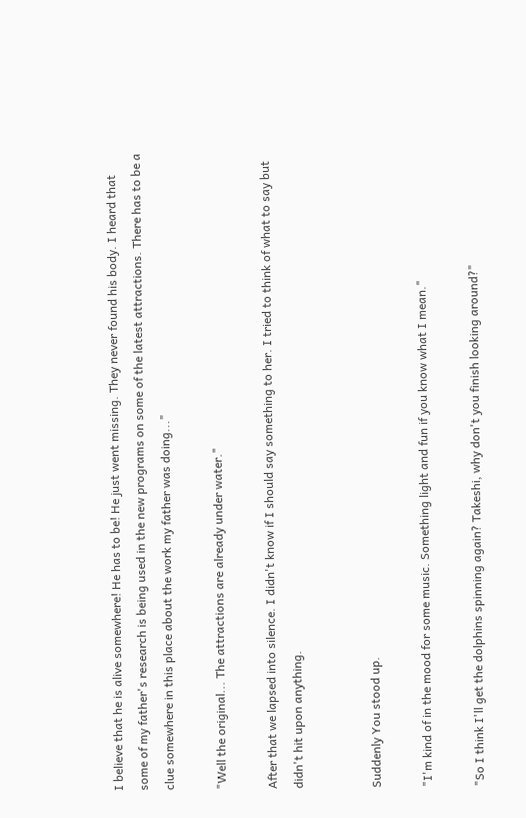I believe that he is alive somewhere! He has to be! He just went missing. They never found his body. I heard that some of my father's research is being used in the new programs on some of the latest attractions. There has to be a clue somewhere in this place about the work my father was doing..."

"Well the original... The attractions are already under water."

After that we lapsed into silence. I didn't know if I should say something to her. I tried to think of what to say but didn't hit upon anything.


Suddenly You stood up.

"I'm kind of in the mood for some music. Something light and fun if you know what I mean."

"So I think I'll get the dolphins spinning again? Takeshi, why don't you finish looking around?"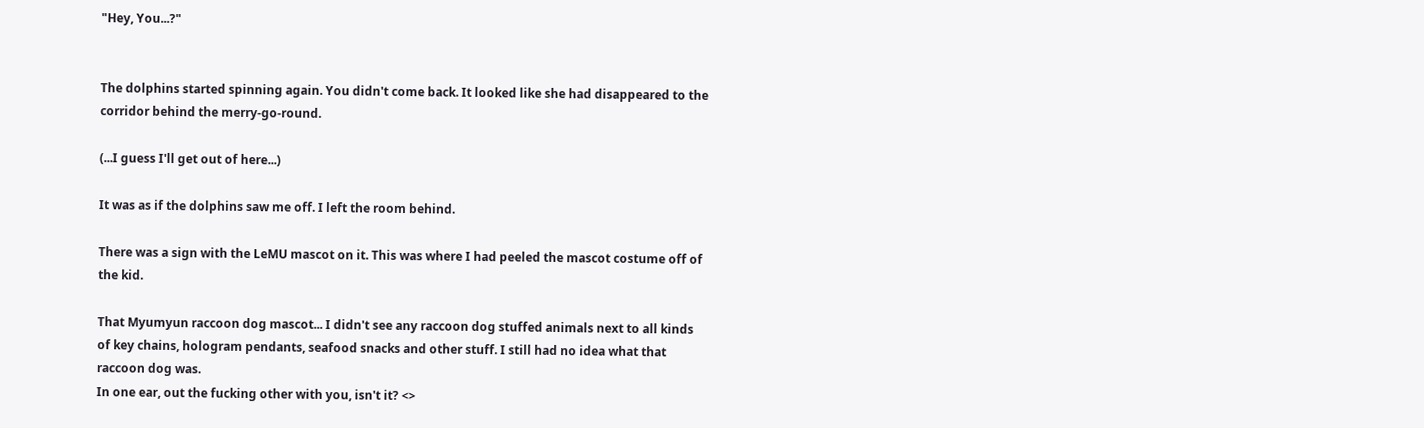"Hey, You...?"


The dolphins started spinning again. You didn't come back. It looked like she had disappeared to the corridor behind the merry-go-round.

(...I guess I'll get out of here...)

It was as if the dolphins saw me off. I left the room behind.

There was a sign with the LeMU mascot on it. This was where I had peeled the mascot costume off of the kid.

That Myumyun raccoon dog mascot... I didn't see any raccoon dog stuffed animals next to all kinds of key chains, hologram pendants, seafood snacks and other stuff. I still had no idea what that raccoon dog was.
In one ear, out the fucking other with you, isn't it? <>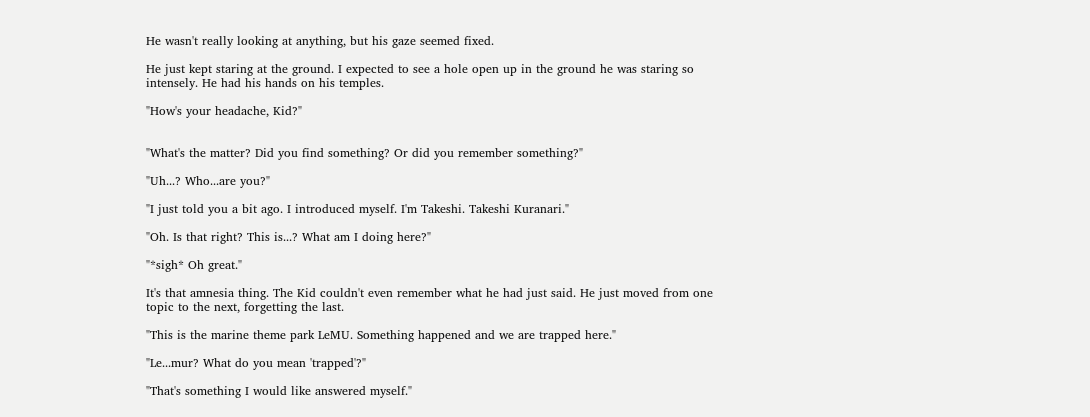He wasn't really looking at anything, but his gaze seemed fixed.

He just kept staring at the ground. I expected to see a hole open up in the ground he was staring so intensely. He had his hands on his temples.

"How's your headache, Kid?"


"What's the matter? Did you find something? Or did you remember something?"

"Uh...? Who...are you?"

"I just told you a bit ago. I introduced myself. I'm Takeshi. Takeshi Kuranari."

"Oh. Is that right? This is...? What am I doing here?"

"*sigh* Oh great."

It's that amnesia thing. The Kid couldn't even remember what he had just said. He just moved from one topic to the next, forgetting the last.

"This is the marine theme park LeMU. Something happened and we are trapped here."

"Le...mur? What do you mean 'trapped'?"

"That's something I would like answered myself."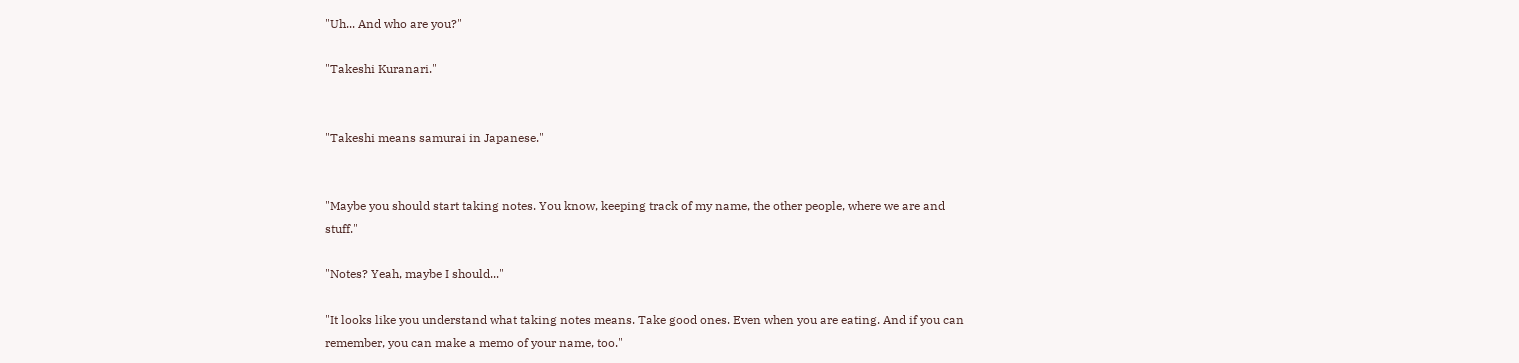"Uh... And who are you?"

"Takeshi Kuranari."


"Takeshi means samurai in Japanese."


"Maybe you should start taking notes. You know, keeping track of my name, the other people, where we are and stuff."

"Notes? Yeah, maybe I should..."

"It looks like you understand what taking notes means. Take good ones. Even when you are eating. And if you can remember, you can make a memo of your name, too."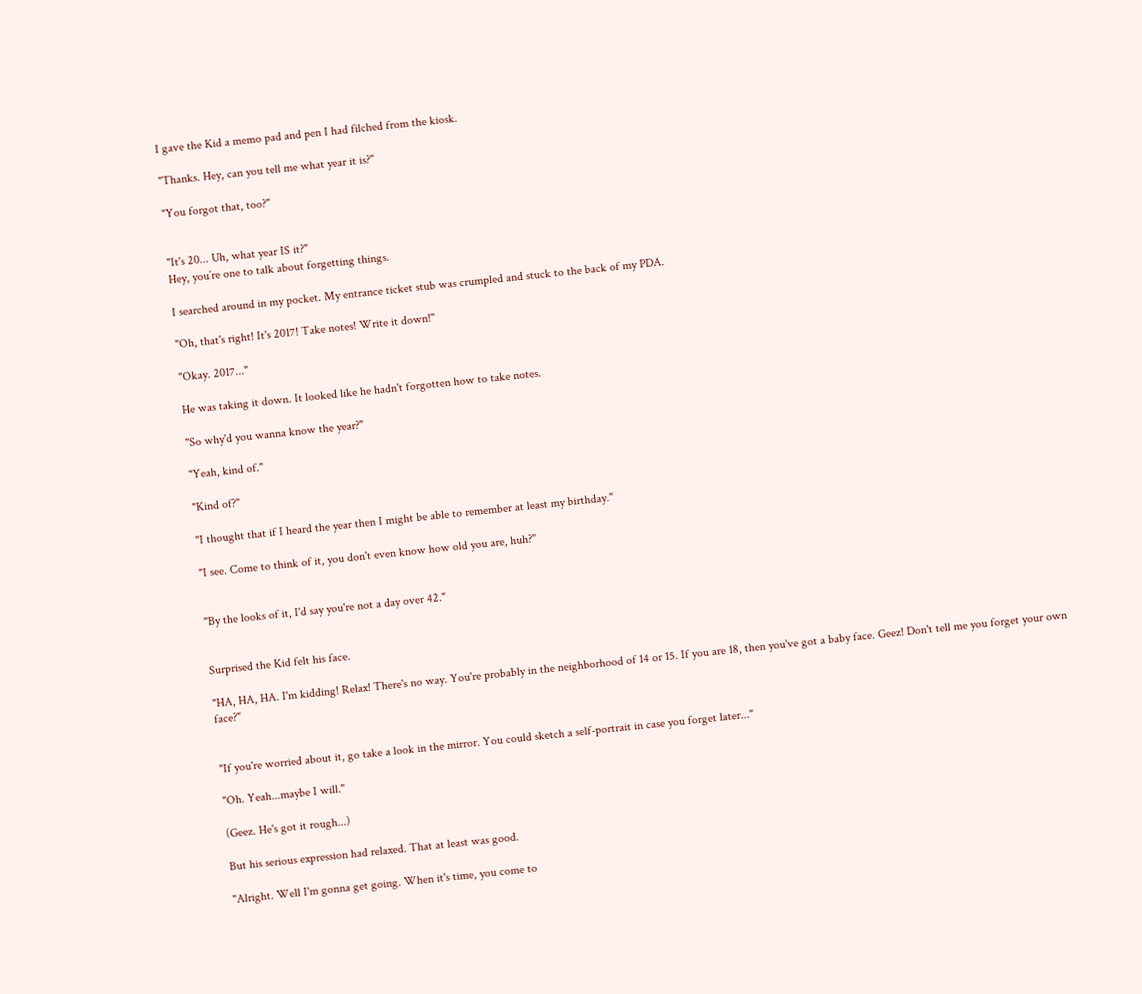I gave the Kid a memo pad and pen I had filched from the kiosk.

"Thanks. Hey, can you tell me what year it is?"

"You forgot that, too?"


"It's 20... Uh, what year IS it?"
Hey, you’re one to talk about forgetting things.

I searched around in my pocket. My entrance ticket stub was crumpled and stuck to the back of my PDA.

"Oh, that's right! It's 2017! Take notes! Write it down!"

"Okay. 2017..."

He was taking it down. It looked like he hadn't forgotten how to take notes.

"So why'd you wanna know the year?"

"Yeah, kind of."

"Kind of?"

"I thought that if I heard the year then I might be able to remember at least my birthday."

"I see. Come to think of it, you don't even know how old you are, huh?"


"By the looks of it, I'd say you're not a day over 42."


Surprised the Kid felt his face.

"HA, HA, HA. I'm kidding! Relax! There's no way. You're probably in the neighborhood of 14 or 15. If you are 18, then you've got a baby face. Geez! Don't tell me you forget your own face?"


"If you're worried about it, go take a look in the mirror. You could sketch a self-portrait in case you forget later..."

"Oh. Yeah...maybe I will."

(Geez. He's got it rough...)

But his serious expression had relaxed. That at least was good.

"Alright. Well I'm gonna get going. When it's time, you come to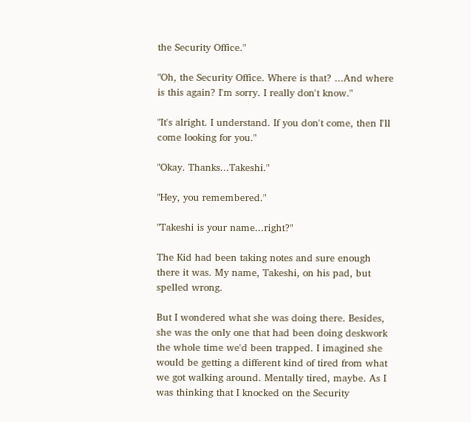the Security Office."

"Oh, the Security Office. Where is that? ...And where is this again? I'm sorry. I really don't know."

"It's alright. I understand. If you don't come, then I'll come looking for you."

"Okay. Thanks...Takeshi."

"Hey, you remembered."

"Takeshi is your name...right?"

The Kid had been taking notes and sure enough there it was. My name, Takeshi, on his pad, but spelled wrong.

But I wondered what she was doing there. Besides, she was the only one that had been doing deskwork the whole time we'd been trapped. I imagined she would be getting a different kind of tired from what we got walking around. Mentally tired, maybe. As I was thinking that I knocked on the Security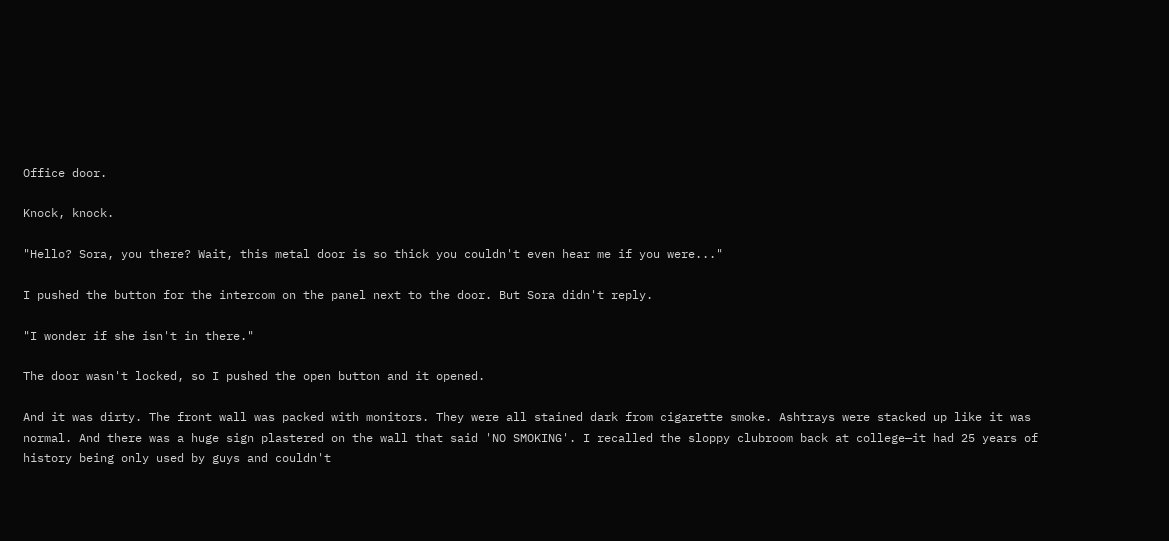Office door.

Knock, knock.

"Hello? Sora, you there? Wait, this metal door is so thick you couldn't even hear me if you were..."

I pushed the button for the intercom on the panel next to the door. But Sora didn't reply.

"I wonder if she isn't in there."

The door wasn't locked, so I pushed the open button and it opened.

And it was dirty. The front wall was packed with monitors. They were all stained dark from cigarette smoke. Ashtrays were stacked up like it was normal. And there was a huge sign plastered on the wall that said 'NO SMOKING'. I recalled the sloppy clubroom back at college—it had 25 years of history being only used by guys and couldn't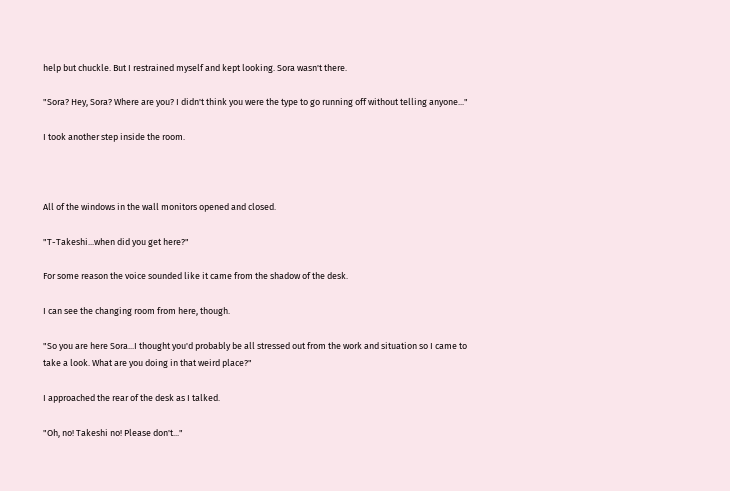help but chuckle. But I restrained myself and kept looking. Sora wasn't there.

"Sora? Hey, Sora? Where are you? I didn't think you were the type to go running off without telling anyone..."

I took another step inside the room.



All of the windows in the wall monitors opened and closed.

"T-Takeshi...when did you get here?"

For some reason the voice sounded like it came from the shadow of the desk.

I can see the changing room from here, though.

"So you are here Sora...I thought you'd probably be all stressed out from the work and situation so I came to take a look. What are you doing in that weird place?"

I approached the rear of the desk as I talked.

"Oh, no! Takeshi no! Please don't..."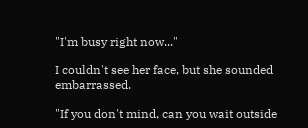"I'm busy right now..."

I couldn't see her face, but she sounded embarrassed.

"If you don't mind, can you wait outside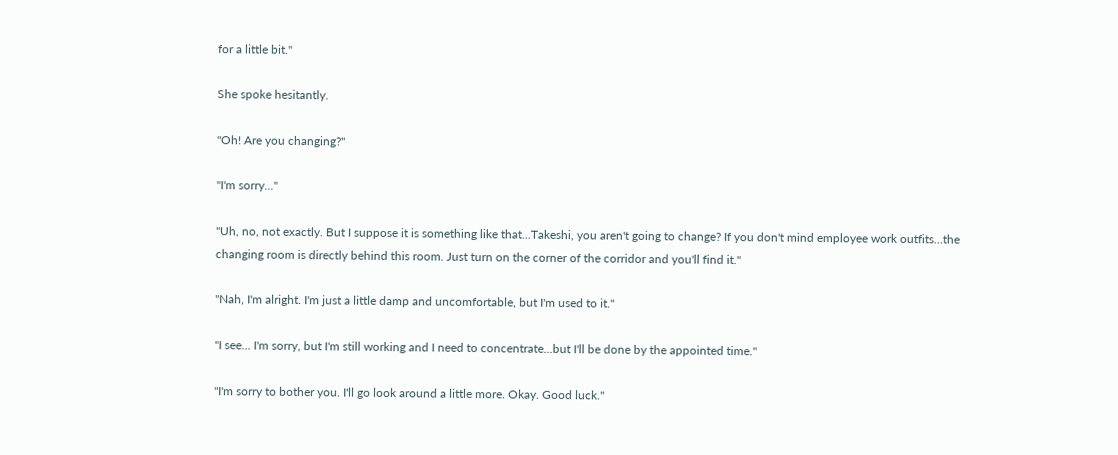for a little bit."

She spoke hesitantly.

"Oh! Are you changing?"

"I'm sorry..."

"Uh, no, not exactly. But I suppose it is something like that...Takeshi, you aren't going to change? If you don't mind employee work outfits...the changing room is directly behind this room. Just turn on the corner of the corridor and you'll find it."

"Nah, I'm alright. I'm just a little damp and uncomfortable, but I'm used to it."

"I see... I'm sorry, but I'm still working and I need to concentrate...but I'll be done by the appointed time."

"I'm sorry to bother you. I'll go look around a little more. Okay. Good luck."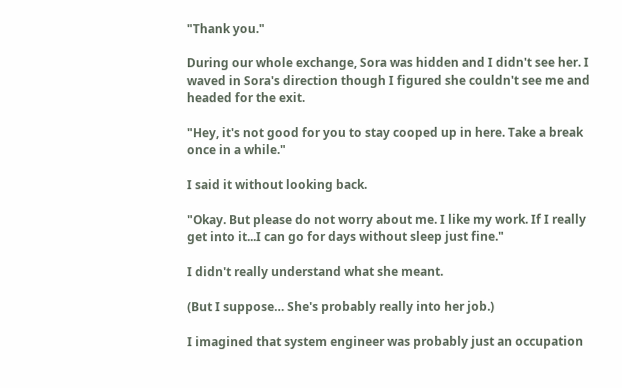"Thank you."

During our whole exchange, Sora was hidden and I didn't see her. I waved in Sora's direction though I figured she couldn't see me and headed for the exit.

"Hey, it's not good for you to stay cooped up in here. Take a break once in a while."

I said it without looking back.

"Okay. But please do not worry about me. I like my work. If I really get into it...I can go for days without sleep just fine."

I didn't really understand what she meant.

(But I suppose… She's probably really into her job.)

I imagined that system engineer was probably just an occupation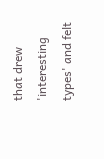that drew 'interesting types' and felt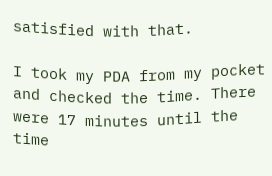satisfied with that.

I took my PDA from my pocket and checked the time. There were 17 minutes until the time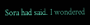Sora had said. I wondered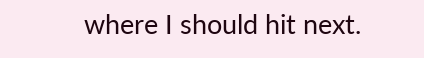where I should hit next.